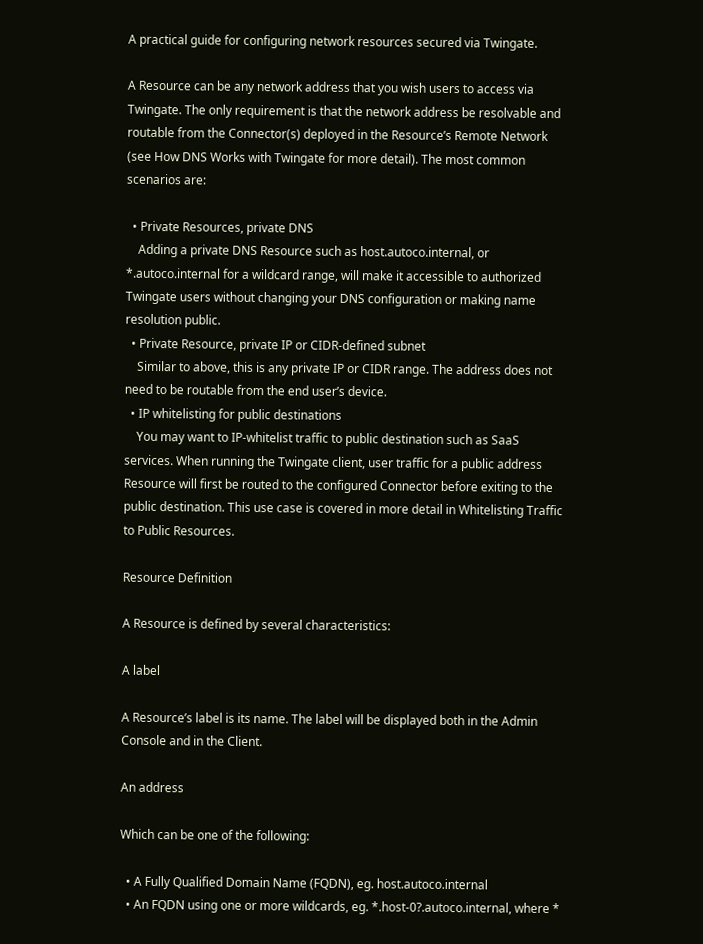A practical guide for configuring network resources secured via Twingate.

A Resource can be any network address that you wish users to access via Twingate. The only requirement is that the network address be resolvable and routable from the Connector(s) deployed in the Resource’s Remote Network (see How DNS Works with Twingate for more detail). The most common scenarios are:

  • Private Resources, private DNS
    Adding a private DNS Resource such as host.autoco.internal, or *.autoco.internal for a wildcard range, will make it accessible to authorized Twingate users without changing your DNS configuration or making name resolution public.
  • Private Resource, private IP or CIDR-defined subnet
    Similar to above, this is any private IP or CIDR range. The address does not need to be routable from the end user’s device.
  • IP whitelisting for public destinations
    You may want to IP-whitelist traffic to public destination such as SaaS services. When running the Twingate client, user traffic for a public address Resource will first be routed to the configured Connector before exiting to the public destination. This use case is covered in more detail in Whitelisting Traffic to Public Resources.

Resource Definition

A Resource is defined by several characteristics:

A label

A Resource’s label is its name. The label will be displayed both in the Admin Console and in the Client.

An address

Which can be one of the following:

  • A Fully Qualified Domain Name (FQDN), eg. host.autoco.internal
  • An FQDN using one or more wildcards, eg. *.host-0?.autoco.internal, where *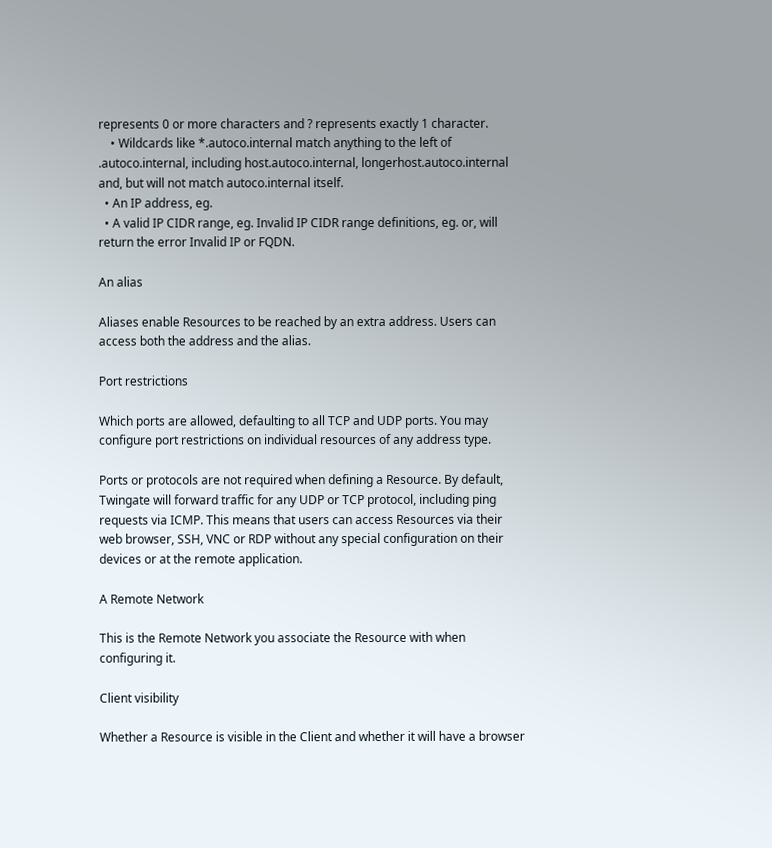represents 0 or more characters and ? represents exactly 1 character.
    • Wildcards like *.autoco.internal match anything to the left of .autoco.internal, including host.autoco.internal, longerhost.autoco.internal and, but will not match autoco.internal itself.
  • An IP address, eg.
  • A valid IP CIDR range, eg. Invalid IP CIDR range definitions, eg. or, will return the error Invalid IP or FQDN.

An alias

Aliases enable Resources to be reached by an extra address. Users can access both the address and the alias.

Port restrictions

Which ports are allowed, defaulting to all TCP and UDP ports. You may configure port restrictions on individual resources of any address type.

Ports or protocols are not required when defining a Resource. By default, Twingate will forward traffic for any UDP or TCP protocol, including ping requests via ICMP. This means that users can access Resources via their web browser, SSH, VNC or RDP without any special configuration on their devices or at the remote application.

A Remote Network

This is the Remote Network you associate the Resource with when configuring it.

Client visibility

Whether a Resource is visible in the Client and whether it will have a browser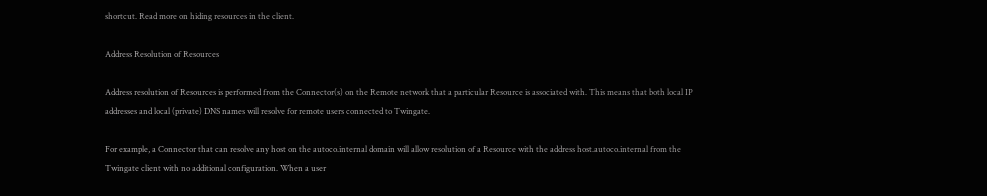shortcut. Read more on hiding resources in the client.

Address Resolution of Resources

Address resolution of Resources is performed from the Connector(s) on the Remote network that a particular Resource is associated with. This means that both local IP addresses and local (private) DNS names will resolve for remote users connected to Twingate.

For example, a Connector that can resolve any host on the autoco.internal domain will allow resolution of a Resource with the address host.autoco.internal from the Twingate client with no additional configuration. When a user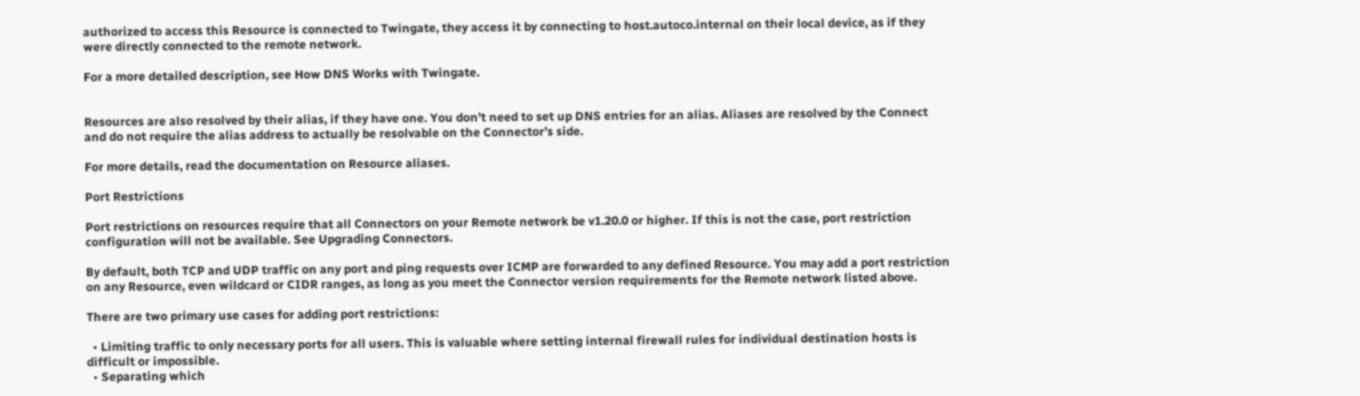authorized to access this Resource is connected to Twingate, they access it by connecting to host.autoco.internal on their local device, as if they were directly connected to the remote network.

For a more detailed description, see How DNS Works with Twingate.


Resources are also resolved by their alias, if they have one. You don’t need to set up DNS entries for an alias. Aliases are resolved by the Connect and do not require the alias address to actually be resolvable on the Connector’s side.

For more details, read the documentation on Resource aliases.

Port Restrictions

Port restrictions on resources require that all Connectors on your Remote network be v1.20.0 or higher. If this is not the case, port restriction configuration will not be available. See Upgrading Connectors.

By default, both TCP and UDP traffic on any port and ping requests over ICMP are forwarded to any defined Resource. You may add a port restriction on any Resource, even wildcard or CIDR ranges, as long as you meet the Connector version requirements for the Remote network listed above.

There are two primary use cases for adding port restrictions:

  • Limiting traffic to only necessary ports for all users. This is valuable where setting internal firewall rules for individual destination hosts is difficult or impossible.
  • Separating which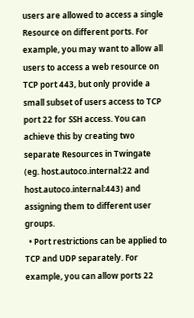users are allowed to access a single Resource on different ports. For example, you may want to allow all users to access a web resource on TCP port 443, but only provide a small subset of users access to TCP port 22 for SSH access. You can achieve this by creating two separate Resources in Twingate (eg. host.autoco.internal:22 and host.autoco.internal:443) and assigning them to different user groups.
  • Port restrictions can be applied to TCP and UDP separately. For example, you can allow ports 22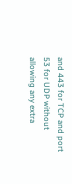and 443 for TCP and port 53 for UDP without allowing any extra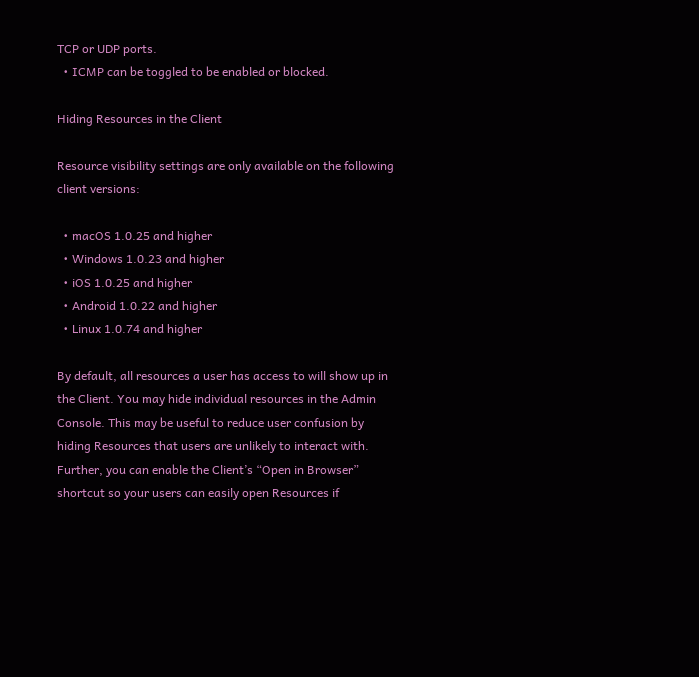TCP or UDP ports.
  • ICMP can be toggled to be enabled or blocked.

Hiding Resources in the Client

Resource visibility settings are only available on the following client versions:

  • macOS 1.0.25 and higher
  • Windows 1.0.23 and higher
  • iOS 1.0.25 and higher
  • Android 1.0.22 and higher
  • Linux 1.0.74 and higher

By default, all resources a user has access to will show up in the Client. You may hide individual resources in the Admin Console. This may be useful to reduce user confusion by hiding Resources that users are unlikely to interact with. Further, you can enable the Client’s “Open in Browser” shortcut so your users can easily open Resources if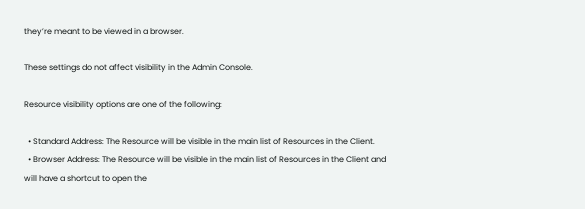they’re meant to be viewed in a browser.

These settings do not affect visibility in the Admin Console.

Resource visibility options are one of the following:

  • Standard Address: The Resource will be visible in the main list of Resources in the Client.
  • Browser Address: The Resource will be visible in the main list of Resources in the Client and will have a shortcut to open the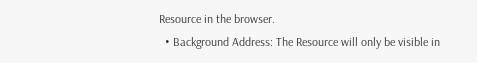Resource in the browser.
  • Background Address: The Resource will only be visible in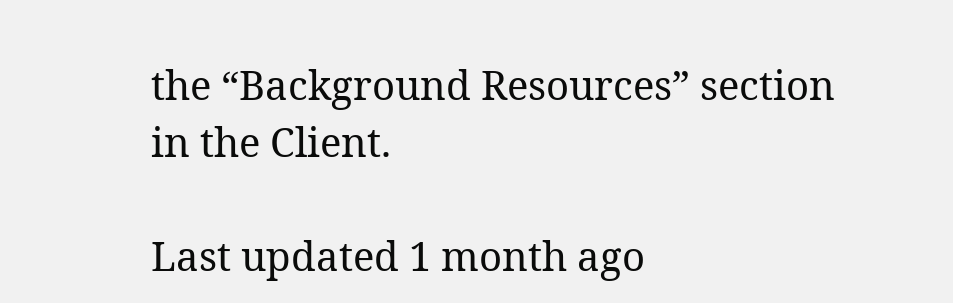the “Background Resources” section in the Client.

Last updated 1 month ago